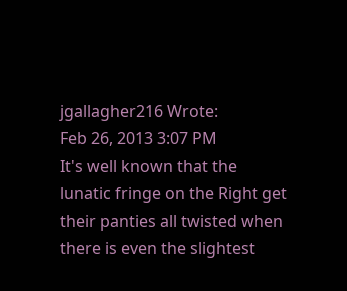jgallagher216 Wrote:
Feb 26, 2013 3:07 PM
It's well known that the lunatic fringe on the Right get their panties all twisted when there is even the slightest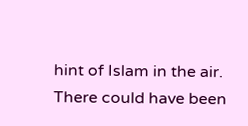hint of Islam in the air. There could have been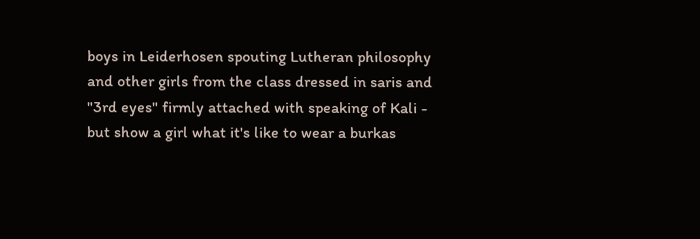boys in Leiderhosen spouting Lutheran philosophy and other girls from the class dressed in saris and "3rd eyes" firmly attached with speaking of Kali - but show a girl what it's like to wear a burkas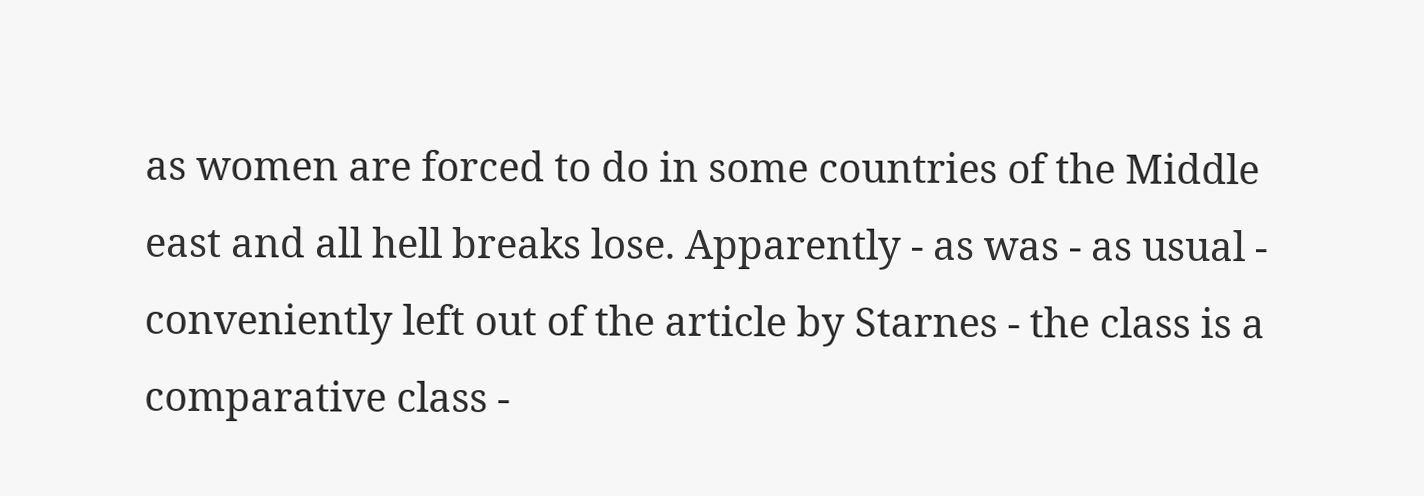as women are forced to do in some countries of the Middle east and all hell breaks lose. Apparently - as was - as usual - conveniently left out of the article by Starnes - the class is a comparative class -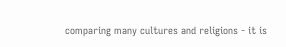comparing many cultures and religions - it is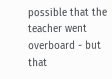possible that the teacher went overboard - but that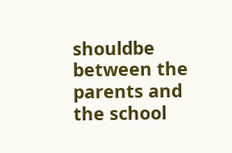shouldbe between the parents and the school